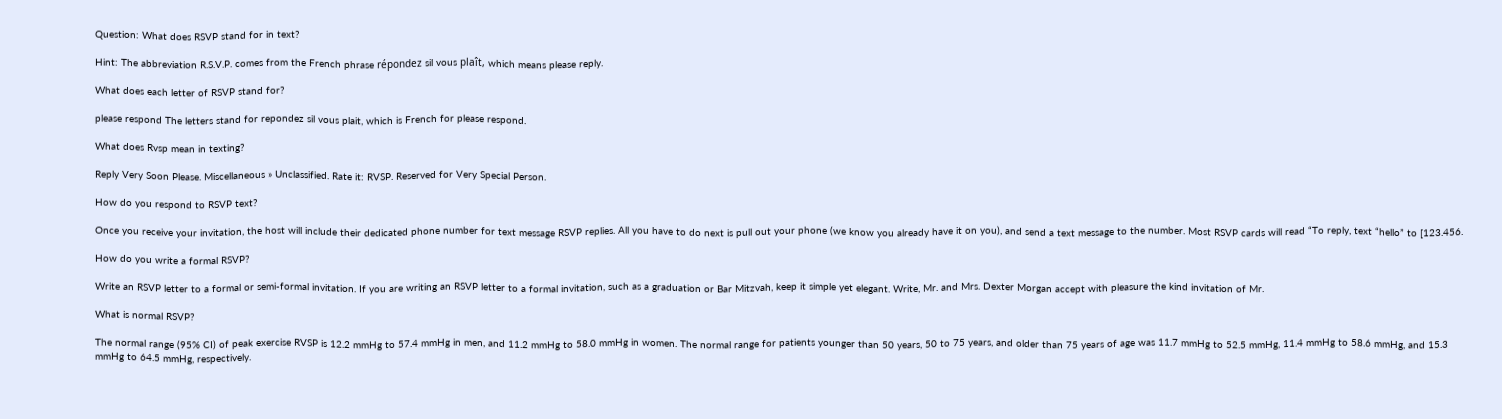Question: What does RSVP stand for in text?

Hint: The abbreviation R.S.V.P. comes from the French phrase répondez sil vous plaît, which means please reply.

What does each letter of RSVP stand for?

please respond The letters stand for repondez sil vous plait, which is French for please respond.

What does Rvsp mean in texting?

Reply Very Soon Please. Miscellaneous » Unclassified. Rate it: RVSP. Reserved for Very Special Person.

How do you respond to RSVP text?

Once you receive your invitation, the host will include their dedicated phone number for text message RSVP replies. All you have to do next is pull out your phone (we know you already have it on you), and send a text message to the number. Most RSVP cards will read “To reply, text “hello” to [123.456.

How do you write a formal RSVP?

Write an RSVP letter to a formal or semi-formal invitation. If you are writing an RSVP letter to a formal invitation, such as a graduation or Bar Mitzvah, keep it simple yet elegant. Write, Mr. and Mrs. Dexter Morgan accept with pleasure the kind invitation of Mr.

What is normal RSVP?

The normal range (95% CI) of peak exercise RVSP is 12.2 mmHg to 57.4 mmHg in men, and 11.2 mmHg to 58.0 mmHg in women. The normal range for patients younger than 50 years, 50 to 75 years, and older than 75 years of age was 11.7 mmHg to 52.5 mmHg, 11.4 mmHg to 58.6 mmHg, and 15.3 mmHg to 64.5 mmHg, respectively.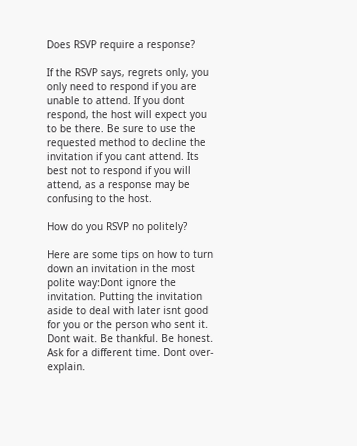Does RSVP require a response?

If the RSVP says, regrets only, you only need to respond if you are unable to attend. If you dont respond, the host will expect you to be there. Be sure to use the requested method to decline the invitation if you cant attend. Its best not to respond if you will attend, as a response may be confusing to the host.

How do you RSVP no politely?

Here are some tips on how to turn down an invitation in the most polite way:Dont ignore the invitation. Putting the invitation aside to deal with later isnt good for you or the person who sent it. Dont wait. Be thankful. Be honest. Ask for a different time. Dont over-explain.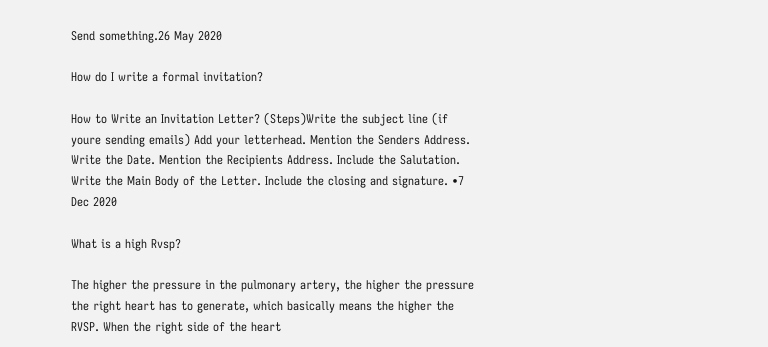Send something.26 May 2020

How do I write a formal invitation?

How to Write an Invitation Letter? (Steps)Write the subject line (if youre sending emails) Add your letterhead. Mention the Senders Address. Write the Date. Mention the Recipients Address. Include the Salutation. Write the Main Body of the Letter. Include the closing and signature. •7 Dec 2020

What is a high Rvsp?

The higher the pressure in the pulmonary artery, the higher the pressure the right heart has to generate, which basically means the higher the RVSP. When the right side of the heart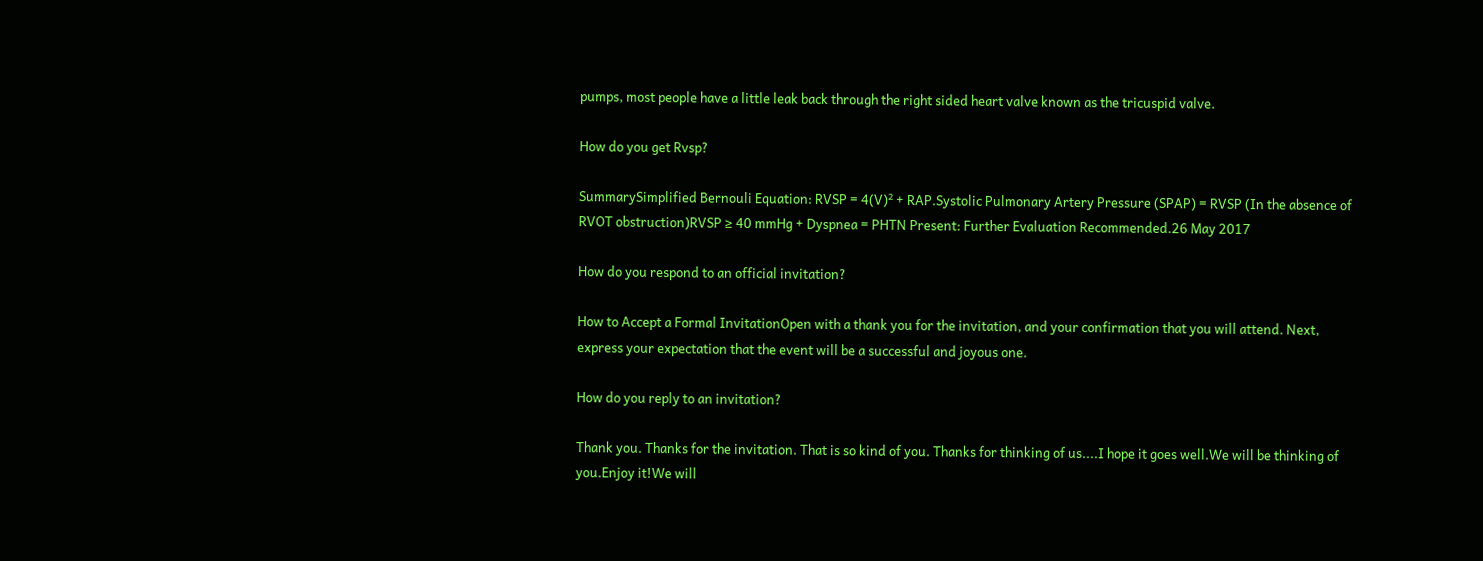pumps, most people have a little leak back through the right sided heart valve known as the tricuspid valve.

How do you get Rvsp?

SummarySimplified Bernouli Equation: RVSP = 4(V)² + RAP.Systolic Pulmonary Artery Pressure (SPAP) = RVSP (In the absence of RVOT obstruction)RVSP ≥ 40 mmHg + Dyspnea = PHTN Present: Further Evaluation Recommended.26 May 2017

How do you respond to an official invitation?

How to Accept a Formal InvitationOpen with a thank you for the invitation, and your confirmation that you will attend. Next, express your expectation that the event will be a successful and joyous one.

How do you reply to an invitation?

Thank you. Thanks for the invitation. That is so kind of you. Thanks for thinking of us....I hope it goes well.We will be thinking of you.Enjoy it!We will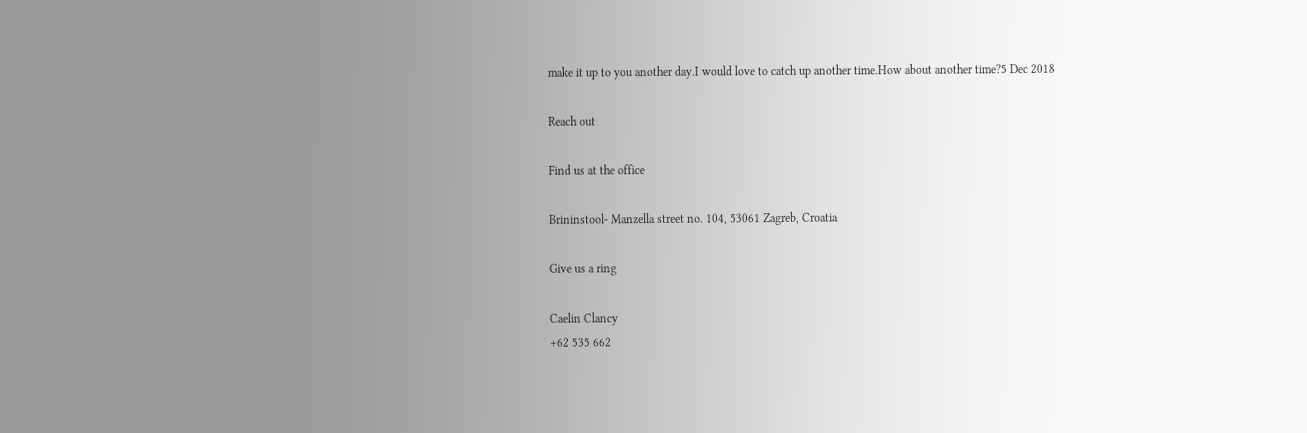make it up to you another day.I would love to catch up another time.How about another time?5 Dec 2018

Reach out

Find us at the office

Brininstool- Manzella street no. 104, 53061 Zagreb, Croatia

Give us a ring

Caelin Clancy
+62 535 662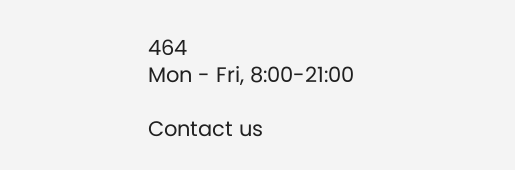464
Mon - Fri, 8:00-21:00

Contact us